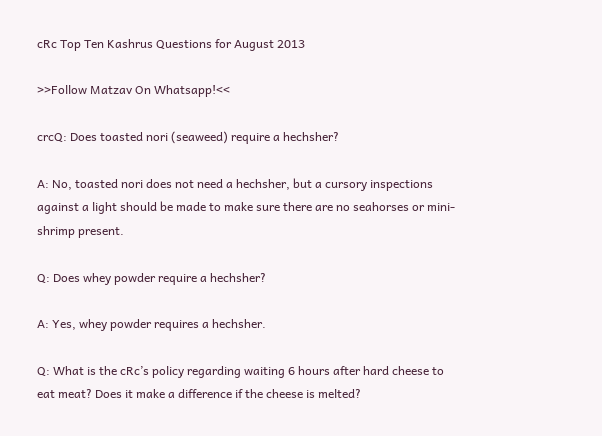cRc Top Ten Kashrus Questions for August 2013

>>Follow Matzav On Whatsapp!<<

crcQ: Does toasted nori (seaweed) require a hechsher?

A: No, toasted nori does not need a hechsher, but a cursory inspections against a light should be made to make sure there are no seahorses or mini-shrimp present.

Q: Does whey powder require a hechsher?

A: Yes, whey powder requires a hechsher.

Q: What is the cRc’s policy regarding waiting 6 hours after hard cheese to eat meat? Does it make a difference if the cheese is melted?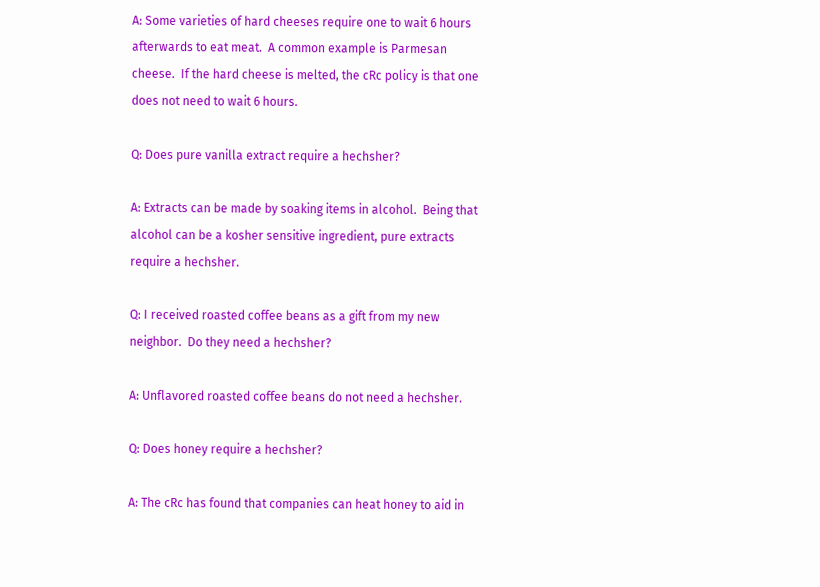A: Some varieties of hard cheeses require one to wait 6 hours afterwards to eat meat.  A common example is Parmesan cheese.  If the hard cheese is melted, the cRc policy is that one does not need to wait 6 hours.

Q: Does pure vanilla extract require a hechsher?

A: Extracts can be made by soaking items in alcohol.  Being that alcohol can be a kosher sensitive ingredient, pure extracts require a hechsher.

Q: I received roasted coffee beans as a gift from my new neighbor.  Do they need a hechsher?

A: Unflavored roasted coffee beans do not need a hechsher.

Q: Does honey require a hechsher?

A: The cRc has found that companies can heat honey to aid in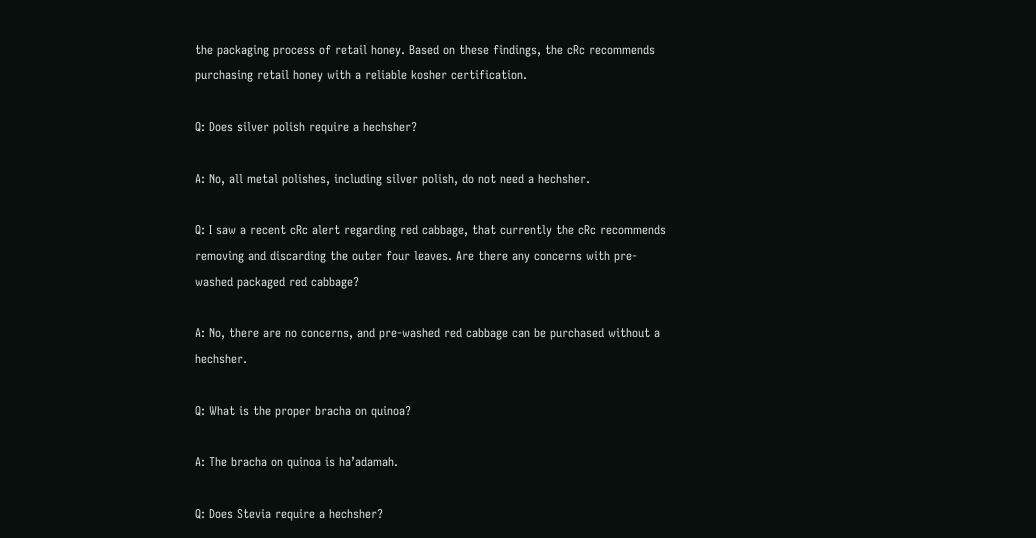the packaging process of retail honey. Based on these findings, the cRc recommends purchasing retail honey with a reliable kosher certification.

Q: Does silver polish require a hechsher?

A: No, all metal polishes, including silver polish, do not need a hechsher.

Q: I saw a recent cRc alert regarding red cabbage, that currently the cRc recommends removing and discarding the outer four leaves. Are there any concerns with pre-washed packaged red cabbage?

A: No, there are no concerns, and pre-washed red cabbage can be purchased without a hechsher.

Q: What is the proper bracha on quinoa?

A: The bracha on quinoa is ha’adamah.

Q: Does Stevia require a hechsher?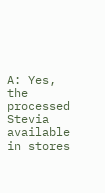A: Yes, the processed Stevia available in stores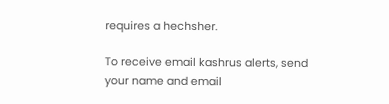requires a hechsher.

To receive email kashrus alerts, send your name and email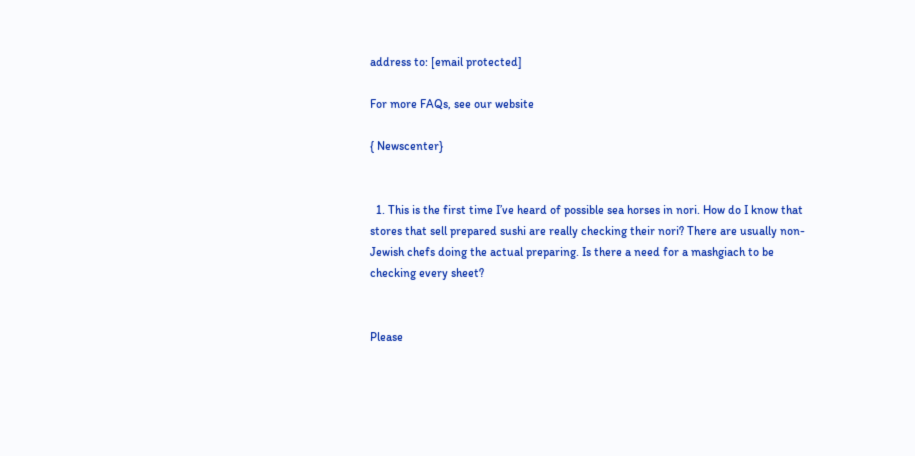address to: [email protected]

For more FAQs, see our website

{ Newscenter}


  1. This is the first time I’ve heard of possible sea horses in nori. How do I know that stores that sell prepared sushi are really checking their nori? There are usually non-Jewish chefs doing the actual preparing. Is there a need for a mashgiach to be checking every sheet?


Please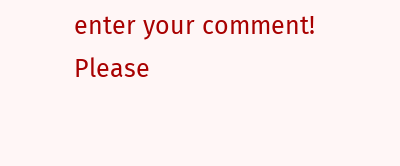enter your comment!
Please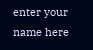enter your name here